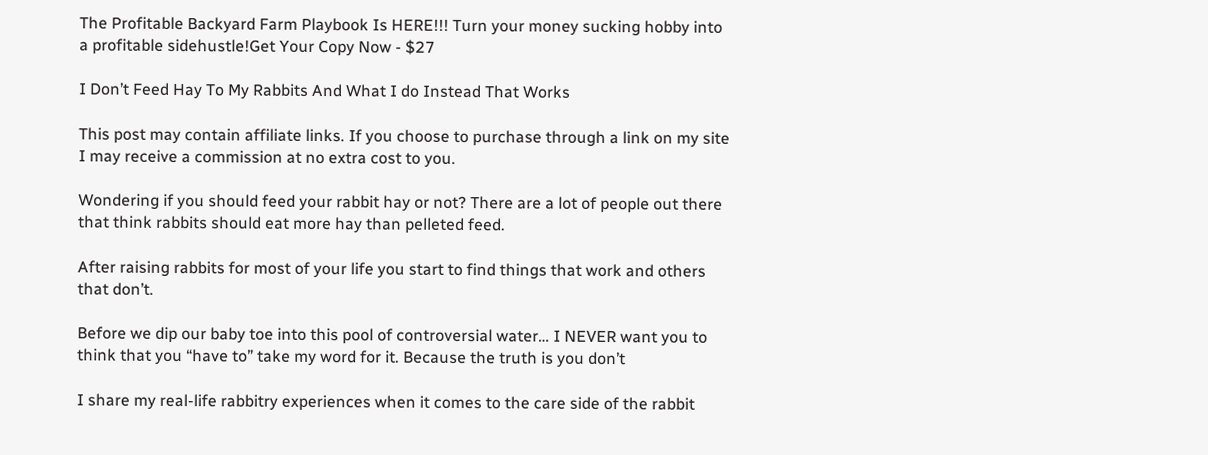The Profitable Backyard Farm Playbook Is HERE!!! Turn your money sucking hobby into a profitable sidehustle!Get Your Copy Now - $27

I Don’t Feed Hay To My Rabbits And What I do Instead That Works

This post may contain affiliate links. If you choose to purchase through a link on my site I may receive a commission at no extra cost to you.

Wondering if you should feed your rabbit hay or not? There are a lot of people out there that think rabbits should eat more hay than pelleted feed.

After raising rabbits for most of your life you start to find things that work and others that don’t.

Before we dip our baby toe into this pool of controversial water… I NEVER want you to think that you “have to” take my word for it. Because the truth is you don’t

I share my real-life rabbitry experiences when it comes to the care side of the rabbit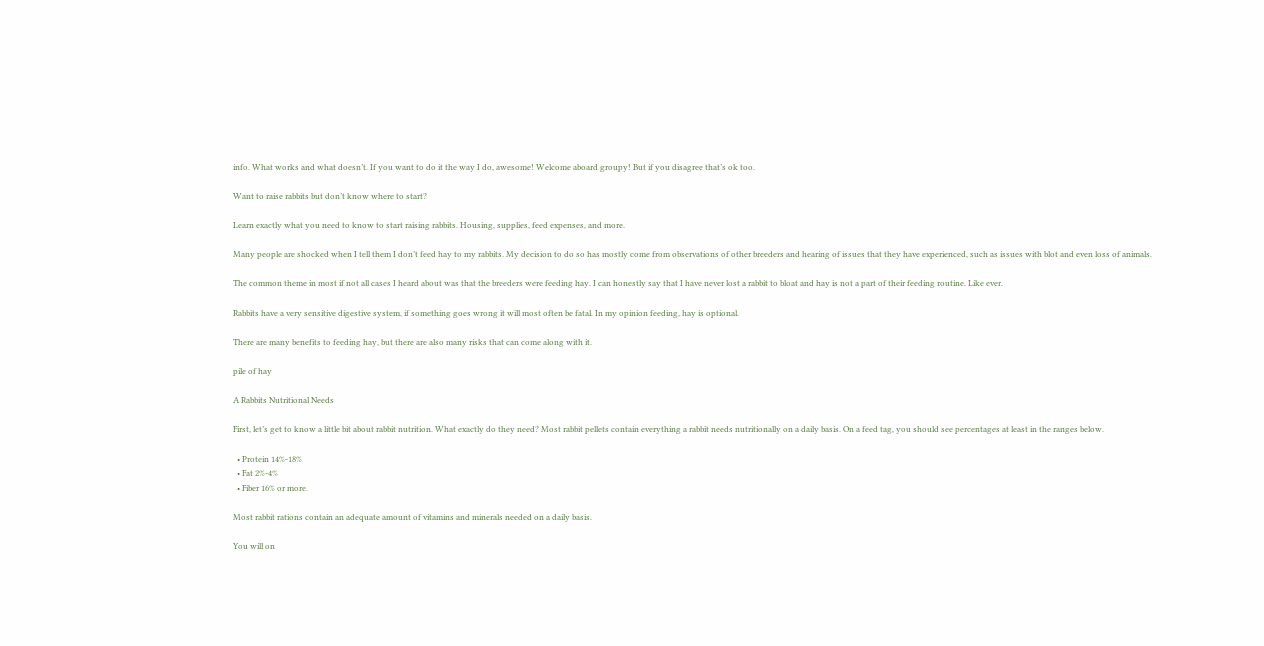info. What works and what doesn’t. If you want to do it the way I do, awesome! Welcome aboard groupy! But if you disagree that’s ok too.

Want to raise rabbits but don’t know where to start?

Learn exactly what you need to know to start raising rabbits. Housing, supplies, feed expenses, and more.

Many people are shocked when I tell them I don’t feed hay to my rabbits. My decision to do so has mostly come from observations of other breeders and hearing of issues that they have experienced, such as issues with blot and even loss of animals.

The common theme in most if not all cases I heard about was that the breeders were feeding hay. I can honestly say that I have never lost a rabbit to bloat and hay is not a part of their feeding routine. Like ever.

Rabbits have a very sensitive digestive system, if something goes wrong it will most often be fatal. In my opinion feeding, hay is optional.

There are many benefits to feeding hay, but there are also many risks that can come along with it.

pile of hay

A Rabbits Nutritional Needs

First, let’s get to know a little bit about rabbit nutrition. What exactly do they need? Most rabbit pellets contain everything a rabbit needs nutritionally on a daily basis. On a feed tag, you should see percentages at least in the ranges below.

  • Protein 14%-18%
  • Fat 2%-4%
  • Fiber 16% or more.

Most rabbit rations contain an adequate amount of vitamins and minerals needed on a daily basis.

You will on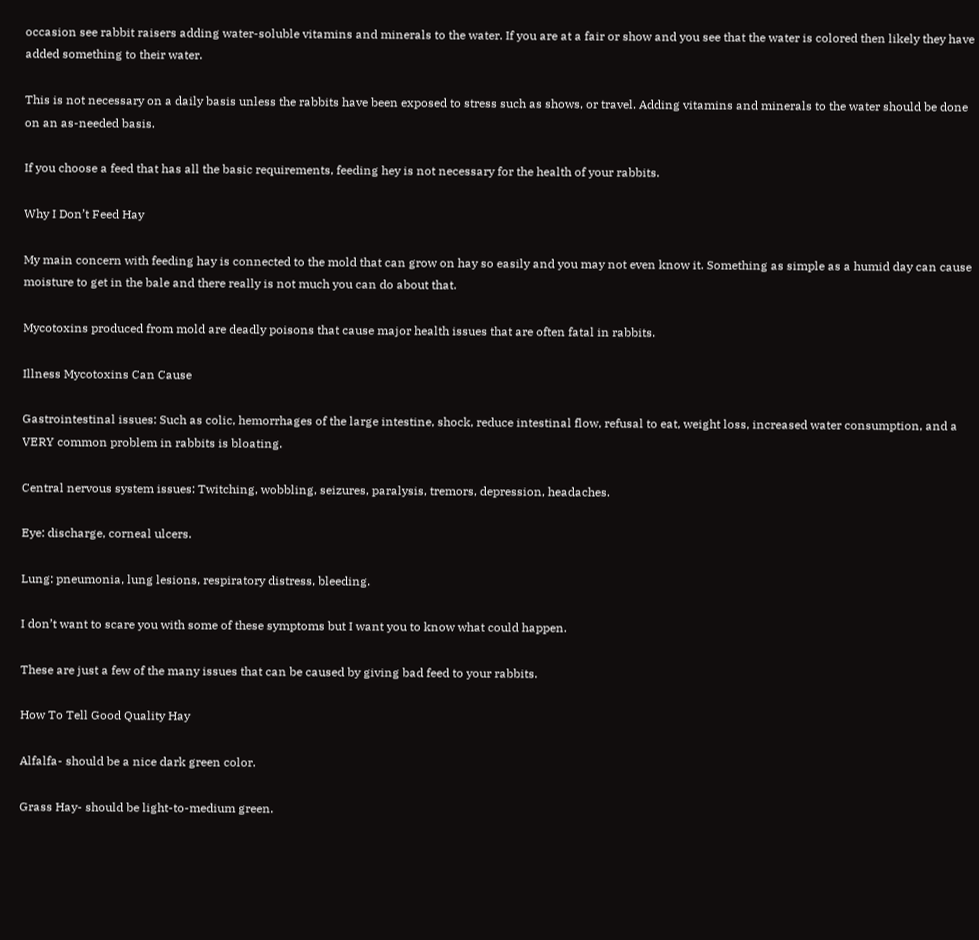occasion see rabbit raisers adding water-soluble vitamins and minerals to the water. If you are at a fair or show and you see that the water is colored then likely they have added something to their water.

This is not necessary on a daily basis unless the rabbits have been exposed to stress such as shows, or travel. Adding vitamins and minerals to the water should be done on an as-needed basis.

If you choose a feed that has all the basic requirements, feeding hey is not necessary for the health of your rabbits.

Why I Don’t Feed Hay

My main concern with feeding hay is connected to the mold that can grow on hay so easily and you may not even know it. Something as simple as a humid day can cause moisture to get in the bale and there really is not much you can do about that.

Mycotoxins produced from mold are deadly poisons that cause major health issues that are often fatal in rabbits.

Illness Mycotoxins Can Cause

Gastrointestinal issues: Such as colic, hemorrhages of the large intestine, shock, reduce intestinal flow, refusal to eat, weight loss, increased water consumption, and a VERY common problem in rabbits is bloating.

Central nervous system issues: Twitching, wobbling, seizures, paralysis, tremors, depression, headaches.

Eye: discharge, corneal ulcers.

Lung: pneumonia, lung lesions, respiratory distress, bleeding.

I don’t want to scare you with some of these symptoms but I want you to know what could happen.

These are just a few of the many issues that can be caused by giving bad feed to your rabbits.

How To Tell Good Quality Hay

Alfalfa- should be a nice dark green color.

Grass Hay- should be light-to-medium green.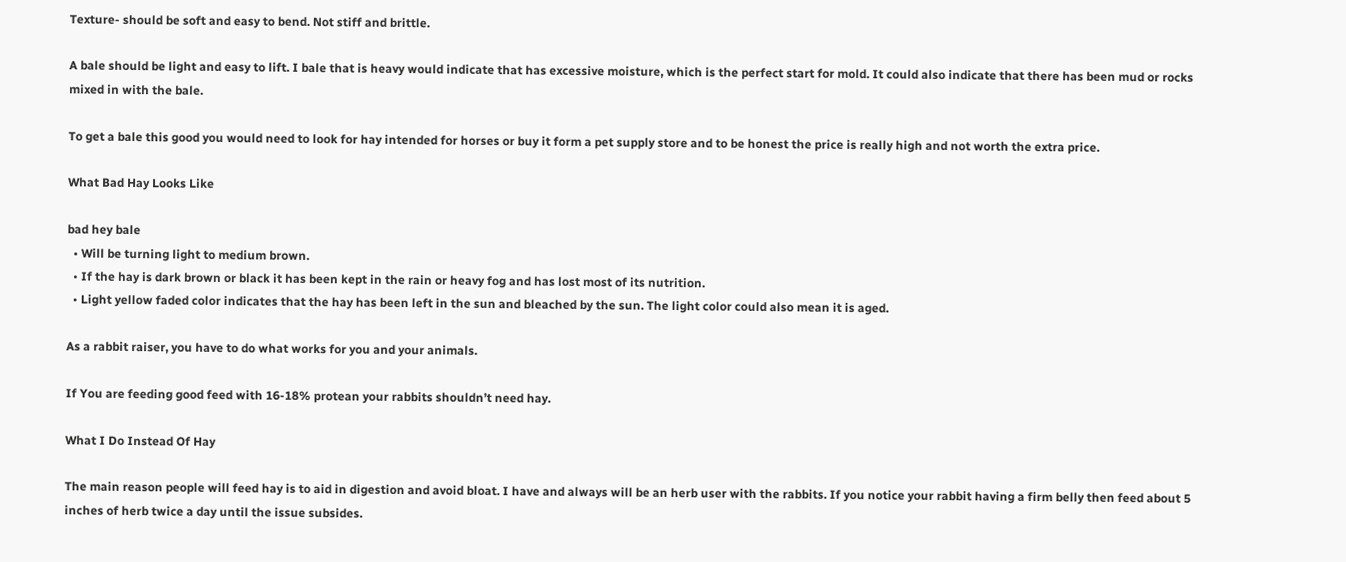Texture- should be soft and easy to bend. Not stiff and brittle.

A bale should be light and easy to lift. I bale that is heavy would indicate that has excessive moisture, which is the perfect start for mold. It could also indicate that there has been mud or rocks mixed in with the bale.

To get a bale this good you would need to look for hay intended for horses or buy it form a pet supply store and to be honest the price is really high and not worth the extra price.

What Bad Hay Looks Like

bad hey bale
  • Will be turning light to medium brown.
  • If the hay is dark brown or black it has been kept in the rain or heavy fog and has lost most of its nutrition.
  • Light yellow faded color indicates that the hay has been left in the sun and bleached by the sun. The light color could also mean it is aged.

As a rabbit raiser, you have to do what works for you and your animals.

If You are feeding good feed with 16-18% protean your rabbits shouldn’t need hay.

What I Do Instead Of Hay

The main reason people will feed hay is to aid in digestion and avoid bloat. I have and always will be an herb user with the rabbits. If you notice your rabbit having a firm belly then feed about 5 inches of herb twice a day until the issue subsides.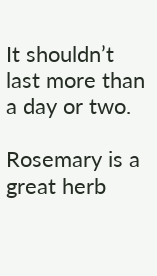It shouldn’t last more than a day or two.

Rosemary is a great herb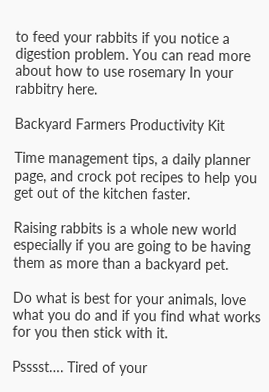to feed your rabbits if you notice a digestion problem. You can read more about how to use rosemary In your rabbitry here.

Backyard Farmers Productivity Kit

Time management tips, a daily planner page, and crock pot recipes to help you get out of the kitchen faster.

Raising rabbits is a whole new world especially if you are going to be having them as more than a backyard pet.

Do what is best for your animals, love what you do and if you find what works for you then stick with it.

Psssst…. Tired of your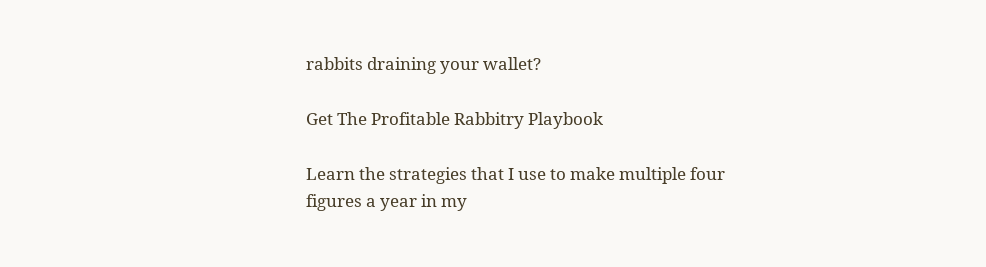rabbits draining your wallet?

Get The Profitable Rabbitry Playbook

Learn the strategies that I use to make multiple four figures a year in my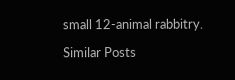small 12-animal rabbitry.

Similar Posts